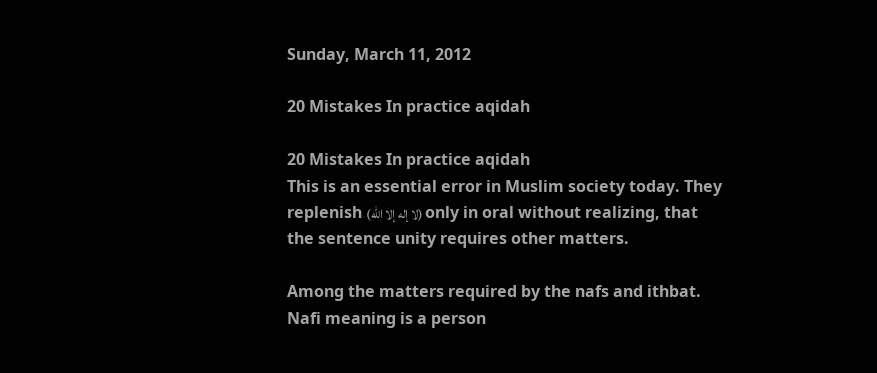Sunday, March 11, 2012

20 Mistakes In practice aqidah

20 Mistakes In practice aqidah
This is an essential error in Muslim society today. They replenish (لا إله إلا الله) only in oral without realizing, that the sentence unity requires other matters.

Among the matters required by the nafs and ithbat. Nafi meaning is a person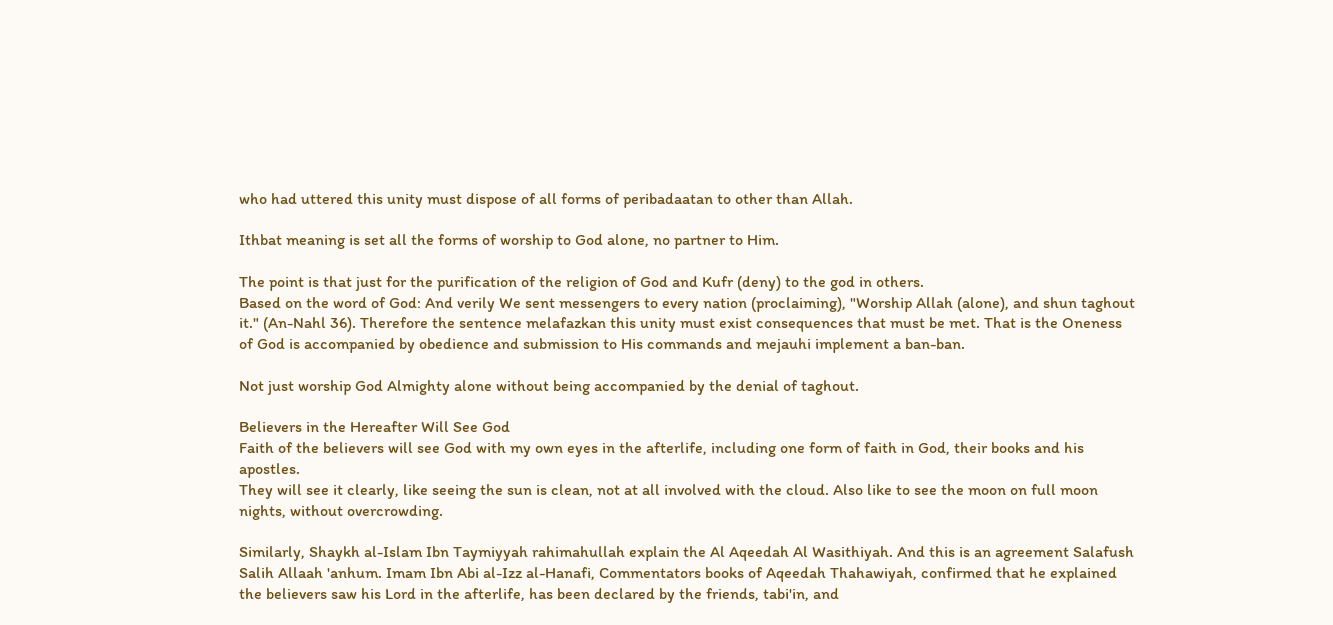who had uttered this unity must dispose of all forms of peribadaatan to other than Allah.

Ithbat meaning is set all the forms of worship to God alone, no partner to Him.

The point is that just for the purification of the religion of God and Kufr (deny) to the god in others.
Based on the word of God: And verily We sent messengers to every nation (proclaiming), "Worship Allah (alone), and shun taghout it." (An-Nahl 36). Therefore the sentence melafazkan this unity must exist consequences that must be met. That is the Oneness of God is accompanied by obedience and submission to His commands and mejauhi implement a ban-ban.

Not just worship God Almighty alone without being accompanied by the denial of taghout.

Believers in the Hereafter Will See God
Faith of the believers will see God with my own eyes in the afterlife, including one form of faith in God, their books and his apostles.
They will see it clearly, like seeing the sun is clean, not at all involved with the cloud. Also like to see the moon on full moon nights, without overcrowding.

Similarly, Shaykh al-Islam Ibn Taymiyyah rahimahullah explain the Al Aqeedah Al Wasithiyah. And this is an agreement Salafush Salih Allaah 'anhum. Imam Ibn Abi al-Izz al-Hanafi, Commentators books of Aqeedah Thahawiyah, confirmed that he explained the believers saw his Lord in the afterlife, has been declared by the friends, tabi'in, and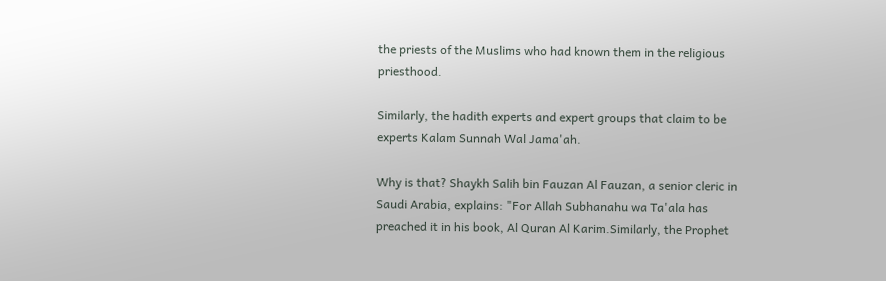the priests of the Muslims who had known them in the religious priesthood.

Similarly, the hadith experts and expert groups that claim to be experts Kalam Sunnah Wal Jama'ah.

Why is that? Shaykh Salih bin Fauzan Al Fauzan, a senior cleric in Saudi Arabia, explains: "For Allah Subhanahu wa Ta'ala has preached it in his book, Al Quran Al Karim.Similarly, the Prophet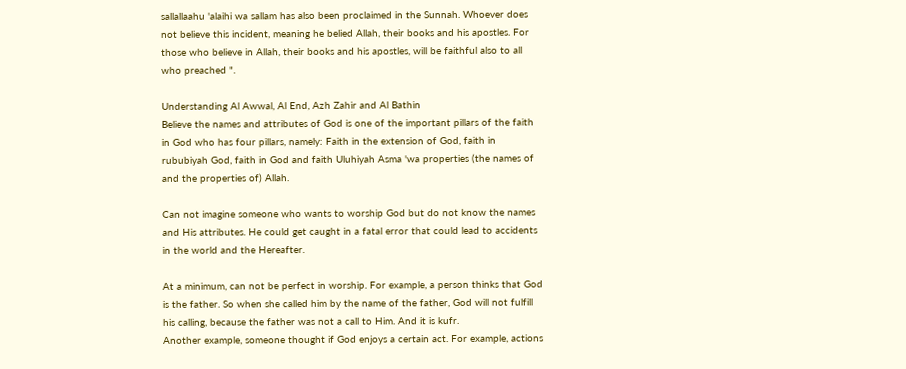sallallaahu 'alaihi wa sallam has also been proclaimed in the Sunnah. Whoever does not believe this incident, meaning he belied Allah, their books and his apostles. For those who believe in Allah, their books and his apostles, will be faithful also to all who preached ".

Understanding Al Awwal, Al End, Azh Zahir and Al Bathin
Believe the names and attributes of God is one of the important pillars of the faith in God who has four pillars, namely: Faith in the extension of God, faith in rububiyah God, faith in God and faith Uluhiyah Asma 'wa properties (the names of and the properties of) Allah.

Can not imagine someone who wants to worship God but do not know the names and His attributes. He could get caught in a fatal error that could lead to accidents in the world and the Hereafter.

At a minimum, can not be perfect in worship. For example, a person thinks that God is the father. So when she called him by the name of the father, God will not fulfill his calling, because the father was not a call to Him. And it is kufr.
Another example, someone thought if God enjoys a certain act. For example, actions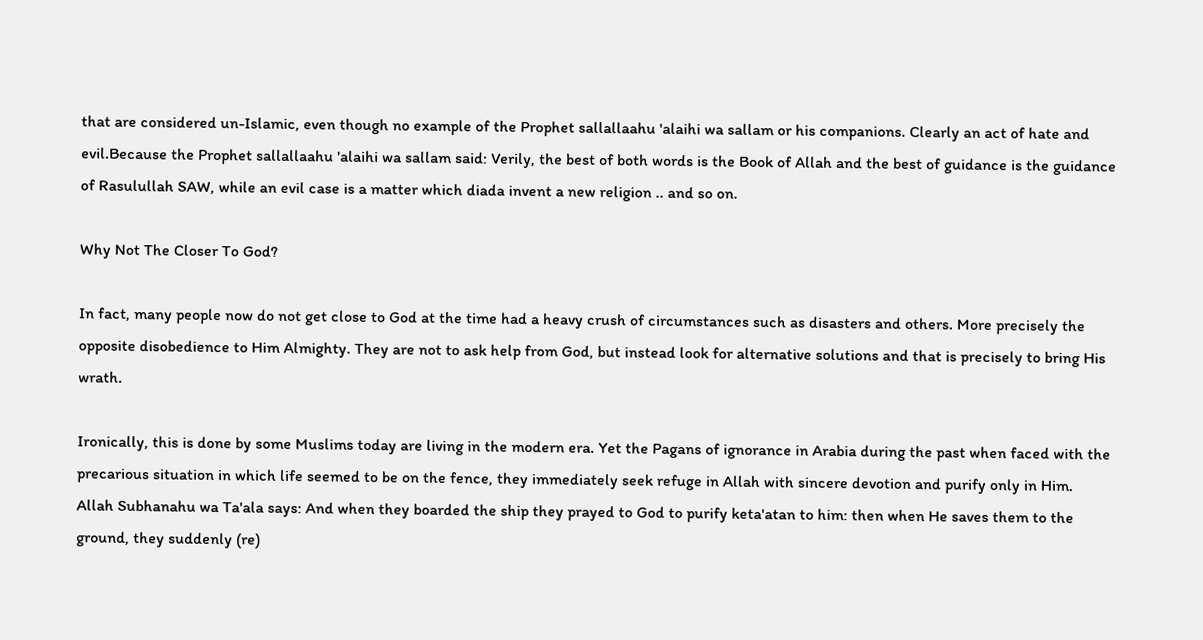that are considered un-Islamic, even though no example of the Prophet sallallaahu 'alaihi wa sallam or his companions. Clearly an act of hate and evil.Because the Prophet sallallaahu 'alaihi wa sallam said: Verily, the best of both words is the Book of Allah and the best of guidance is the guidance of Rasulullah SAW, while an evil case is a matter which diada invent a new religion .. and so on.

Why Not The Closer To God?

In fact, many people now do not get close to God at the time had a heavy crush of circumstances such as disasters and others. More precisely the opposite disobedience to Him Almighty. They are not to ask help from God, but instead look for alternative solutions and that is precisely to bring His wrath.

Ironically, this is done by some Muslims today are living in the modern era. Yet the Pagans of ignorance in Arabia during the past when faced with the precarious situation in which life seemed to be on the fence, they immediately seek refuge in Allah with sincere devotion and purify only in Him.
Allah Subhanahu wa Ta'ala says: And when they boarded the ship they prayed to God to purify keta'atan to him: then when He saves them to the ground, they suddenly (re)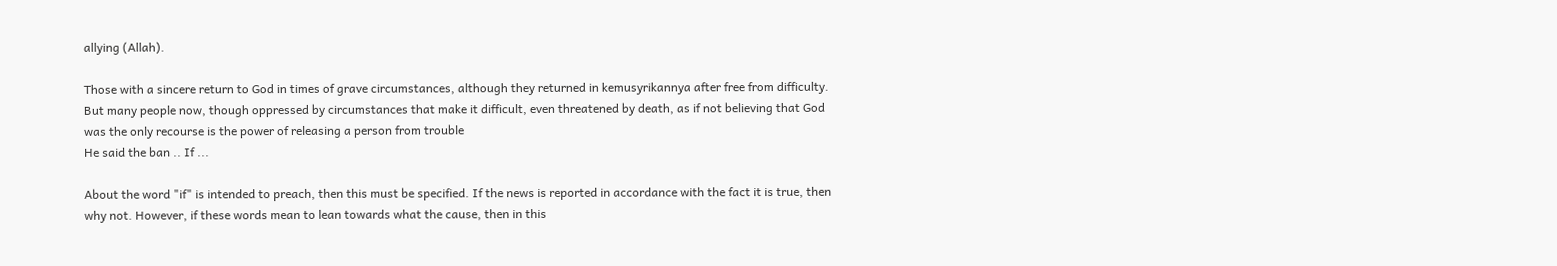allying (Allah).

Those with a sincere return to God in times of grave circumstances, although they returned in kemusyrikannya after free from difficulty. But many people now, though oppressed by circumstances that make it difficult, even threatened by death, as if not believing that God was the only recourse is the power of releasing a person from trouble
He said the ban .. If ...

About the word "if" is intended to preach, then this must be specified. If the news is reported in accordance with the fact it is true, then why not. However, if these words mean to lean towards what the cause, then in this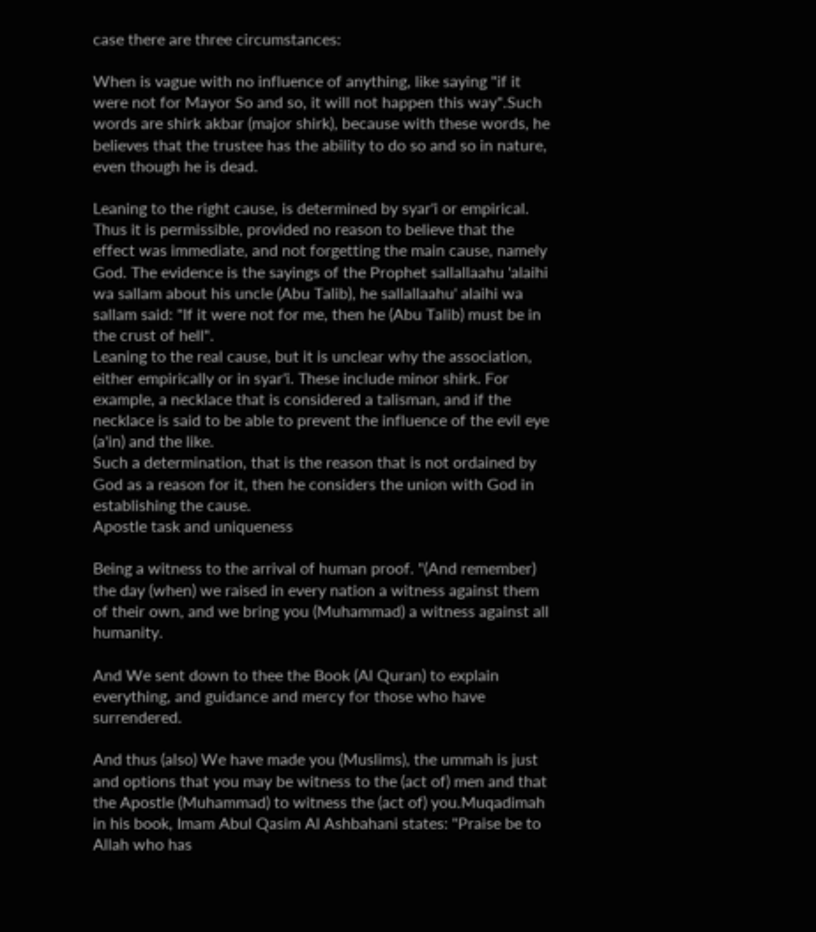case there are three circumstances:

When is vague with no influence of anything, like saying "if it were not for Mayor So and so, it will not happen this way".Such words are shirk akbar (major shirk), because with these words, he believes that the trustee has the ability to do so and so in nature, even though he is dead.

Leaning to the right cause, is determined by syar'i or empirical. Thus it is permissible, provided no reason to believe that the effect was immediate, and not forgetting the main cause, namely God. The evidence is the sayings of the Prophet sallallaahu 'alaihi wa sallam about his uncle (Abu Talib), he sallallaahu' alaihi wa sallam said: "If it were not for me, then he (Abu Talib) must be in the crust of hell".
Leaning to the real cause, but it is unclear why the association, either empirically or in syar'i. These include minor shirk. For example, a necklace that is considered a talisman, and if the necklace is said to be able to prevent the influence of the evil eye (a'in) and the like.
Such a determination, that is the reason that is not ordained by God as a reason for it, then he considers the union with God in establishing the cause.
Apostle task and uniqueness

Being a witness to the arrival of human proof. "(And remember) the day (when) we raised in every nation a witness against them of their own, and we bring you (Muhammad) a witness against all humanity.

And We sent down to thee the Book (Al Quran) to explain everything, and guidance and mercy for those who have surrendered.

And thus (also) We have made you (Muslims), the ummah is just and options that you may be witness to the (act of) men and that the Apostle (Muhammad) to witness the (act of) you.Muqadimah in his book, Imam Abul Qasim Al Ashbahani states: "Praise be to Allah who has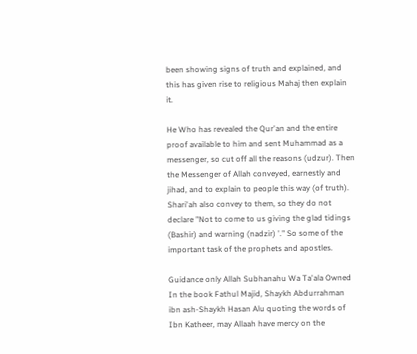been showing signs of truth and explained, and this has given rise to religious Mahaj then explain it.

He Who has revealed the Qur'an and the entire proof available to him and sent Muhammad as a messenger, so cut off all the reasons (udzur). Then the Messenger of Allah conveyed, earnestly and jihad, and to explain to people this way (of truth). Shari'ah also convey to them, so they do not declare "Not to come to us giving the glad tidings (Bashir) and warning (nadzir) '." So some of the important task of the prophets and apostles.

Guidance only Allah Subhanahu Wa Ta'ala Owned
In the book Fathul Majid, Shaykh Abdurrahman ibn ash-Shaykh Hasan Alu quoting the words of Ibn Katheer, may Allaah have mercy on the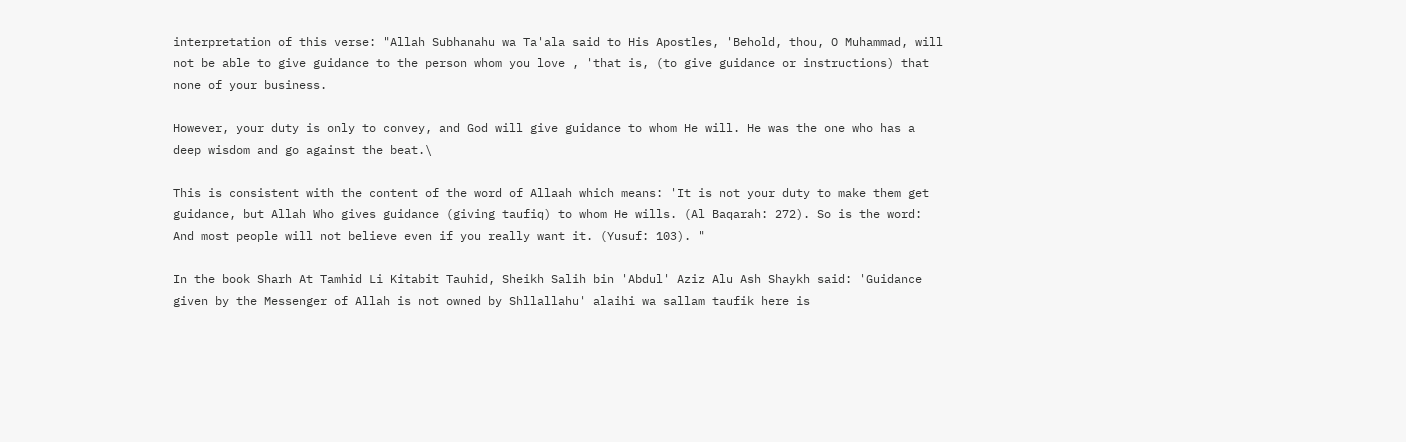interpretation of this verse: "Allah Subhanahu wa Ta'ala said to His Apostles, 'Behold, thou, O Muhammad, will not be able to give guidance to the person whom you love , 'that is, (to give guidance or instructions) that none of your business.

However, your duty is only to convey, and God will give guidance to whom He will. He was the one who has a deep wisdom and go against the beat.\

This is consistent with the content of the word of Allaah which means: 'It is not your duty to make them get guidance, but Allah Who gives guidance (giving taufiq) to whom He wills. (Al Baqarah: 272). So is the word: And most people will not believe even if you really want it. (Yusuf: 103). "

In the book Sharh At Tamhid Li Kitabit Tauhid, Sheikh Salih bin 'Abdul' Aziz Alu Ash Shaykh said: 'Guidance given by the Messenger of Allah is not owned by Shllallahu' alaihi wa sallam taufik here is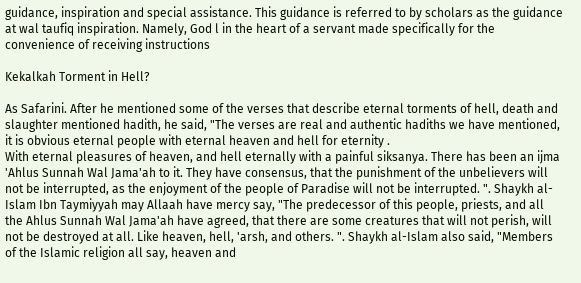guidance, inspiration and special assistance. This guidance is referred to by scholars as the guidance at wal taufiq inspiration. Namely, God l in the heart of a servant made specifically for the convenience of receiving instructions

Kekalkah Torment in Hell?

As Safarini. After he mentioned some of the verses that describe eternal torments of hell, death and slaughter mentioned hadith, he said, "The verses are real and authentic hadiths we have mentioned, it is obvious eternal people with eternal heaven and hell for eternity .
With eternal pleasures of heaven, and hell eternally with a painful siksanya. There has been an ijma 'Ahlus Sunnah Wal Jama'ah to it. They have consensus, that the punishment of the unbelievers will not be interrupted, as the enjoyment of the people of Paradise will not be interrupted. ". Shaykh al-Islam Ibn Taymiyyah may Allaah have mercy say, "The predecessor of this people, priests, and all the Ahlus Sunnah Wal Jama'ah have agreed, that there are some creatures that will not perish, will not be destroyed at all. Like heaven, hell, 'arsh, and others. ". Shaykh al-Islam also said, "Members of the Islamic religion all say, heaven and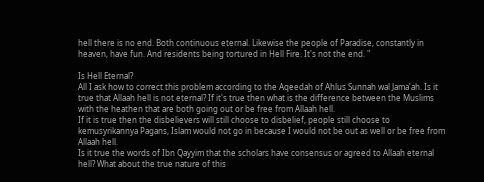hell there is no end. Both continuous eternal. Likewise the people of Paradise, constantly in heaven, have fun. And residents being tortured in Hell Fire. It's not the end. "

Is Hell Eternal?
All I ask how to correct this problem according to the Aqeedah of Ahlus Sunnah wal Jama'ah. Is it true that Allaah hell is not eternal? If it's true then what is the difference between the Muslims with the heathen that are both going out or be free from Allaah hell.
If it is true then the disbelievers will still choose to disbelief, people still choose to kemusyrikannya Pagans, Islam would not go in because I would not be out as well or be free from Allaah hell.
Is it true the words of Ibn Qayyim that the scholars have consensus or agreed to Allaah eternal hell? What about the true nature of this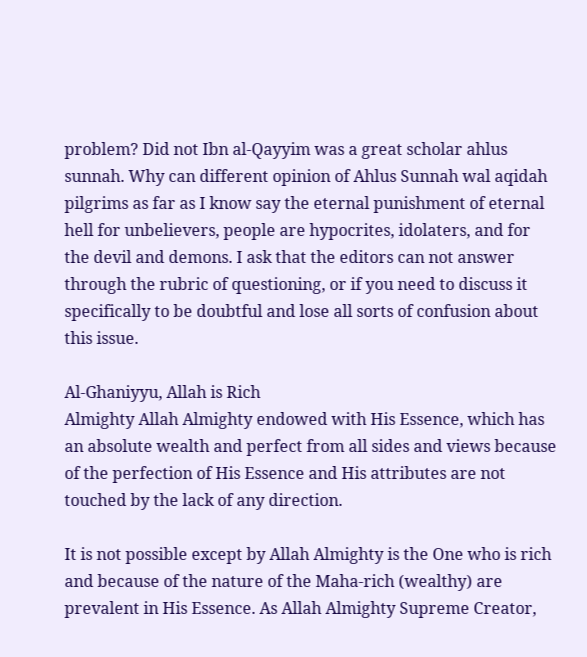problem? Did not Ibn al-Qayyim was a great scholar ahlus sunnah. Why can different opinion of Ahlus Sunnah wal aqidah pilgrims as far as I know say the eternal punishment of eternal hell for unbelievers, people are hypocrites, idolaters, and for the devil and demons. I ask that the editors can not answer through the rubric of questioning, or if you need to discuss it specifically to be doubtful and lose all sorts of confusion about this issue.

Al-Ghaniyyu, Allah is Rich
Almighty Allah Almighty endowed with His Essence, which has an absolute wealth and perfect from all sides and views because of the perfection of His Essence and His attributes are not touched by the lack of any direction.

It is not possible except by Allah Almighty is the One who is rich and because of the nature of the Maha-rich (wealthy) are prevalent in His Essence. As Allah Almighty Supreme Creator,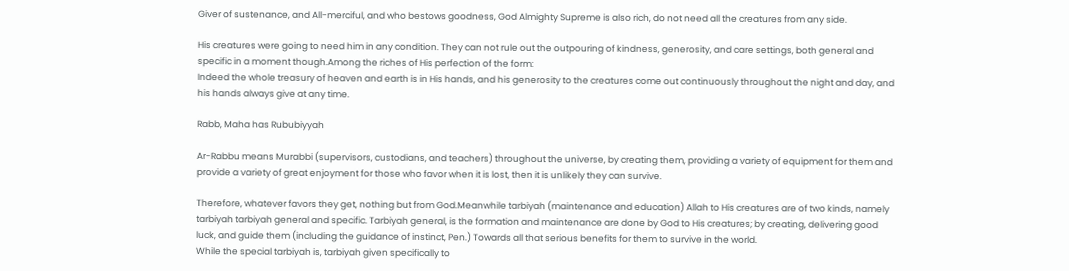Giver of sustenance, and All-merciful, and who bestows goodness, God Almighty Supreme is also rich, do not need all the creatures from any side.

His creatures were going to need him in any condition. They can not rule out the outpouring of kindness, generosity, and care settings, both general and specific in a moment though.Among the riches of His perfection of the form:
Indeed the whole treasury of heaven and earth is in His hands, and his generosity to the creatures come out continuously throughout the night and day, and his hands always give at any time.

Rabb, Maha has Rububiyyah

Ar-Rabbu means Murabbi (supervisors, custodians, and teachers) throughout the universe, by creating them, providing a variety of equipment for them and provide a variety of great enjoyment for those who favor when it is lost, then it is unlikely they can survive.

Therefore, whatever favors they get, nothing but from God.Meanwhile tarbiyah (maintenance and education) Allah to His creatures are of two kinds, namely tarbiyah tarbiyah general and specific. Tarbiyah general, is the formation and maintenance are done by God to His creatures; by creating, delivering good luck, and guide them (including the guidance of instinct, Pen.) Towards all that serious benefits for them to survive in the world.
While the special tarbiyah is, tarbiyah given specifically to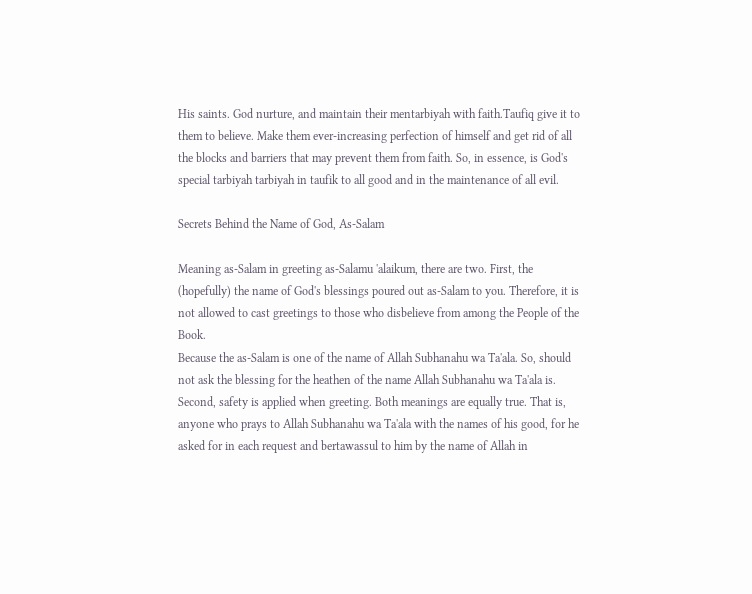His saints. God nurture, and maintain their mentarbiyah with faith.Taufiq give it to them to believe. Make them ever-increasing perfection of himself and get rid of all the blocks and barriers that may prevent them from faith. So, in essence, is God's special tarbiyah tarbiyah in taufik to all good and in the maintenance of all evil.

Secrets Behind the Name of God, As-Salam

Meaning as-Salam in greeting as-Salamu 'alaikum, there are two. First, the (hopefully) the name of God's blessings poured out as-Salam to you. Therefore, it is not allowed to cast greetings to those who disbelieve from among the People of the Book.
Because the as-Salam is one of the name of Allah Subhanahu wa Ta'ala. So, should not ask the blessing for the heathen of the name Allah Subhanahu wa Ta'ala is. Second, safety is applied when greeting. Both meanings are equally true. That is, anyone who prays to Allah Subhanahu wa Ta'ala with the names of his good, for he asked for in each request and bertawassul to him by the name of Allah in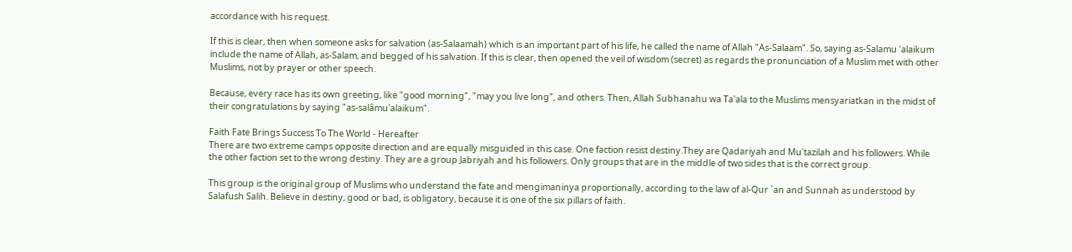accordance with his request.

If this is clear, then when someone asks for salvation (as-Salaamah) which is an important part of his life, he called the name of Allah "As-Salaam". So, saying as-Salamu 'alaikum include the name of Allah, as-Salam, and begged of his salvation. If this is clear, then opened the veil of wisdom (secret) as regards the pronunciation of a Muslim met with other Muslims, not by prayer or other speech.

Because, every race has its own greeting, like "good morning", "may you live long", and others. Then, Allah Subhanahu wa Ta'ala to the Muslims mensyariatkan in the midst of their congratulations by saying "as-salâmu'alaikum".

Faith Fate Brings Success To The World - Hereafter
There are two extreme camps opposite direction and are equally misguided in this case. One faction resist destiny.They are Qadariyah and Mu'tazilah and his followers. While the other faction set to the wrong destiny. They are a group Jabriyah and his followers. Only groups that are in the middle of two sides that is the correct group.

This group is the original group of Muslims who understand the fate and mengimaninya proportionally, according to the law of al-Qur `an and Sunnah as understood by Salafush Salih. Believe in destiny, good or bad, is obligatory, because it is one of the six pillars of faith.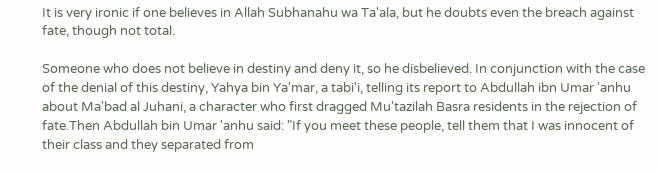It is very ironic if one believes in Allah Subhanahu wa Ta'ala, but he doubts even the breach against fate, though not total.

Someone who does not believe in destiny and deny it, so he disbelieved. In conjunction with the case of the denial of this destiny, Yahya bin Ya'mar, a tabi'i, telling its report to Abdullah ibn Umar 'anhu about Ma'bad al Juhani, a character who first dragged Mu'tazilah Basra residents in the rejection of fate.Then Abdullah bin Umar 'anhu said: "If you meet these people, tell them that I was innocent of their class and they separated from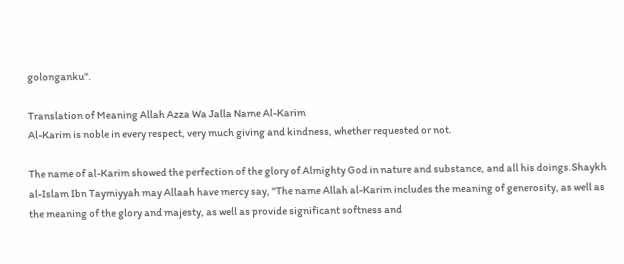golonganku".

Translation of Meaning Allah Azza Wa Jalla Name Al-Karim
Al-Karim is noble in every respect, very much giving and kindness, whether requested or not.

The name of al-Karim showed the perfection of the glory of Almighty God in nature and substance, and all his doings.Shaykh al-Islam Ibn Taymiyyah may Allaah have mercy say, "The name Allah al-Karim includes the meaning of generosity, as well as the meaning of the glory and majesty, as well as provide significant softness and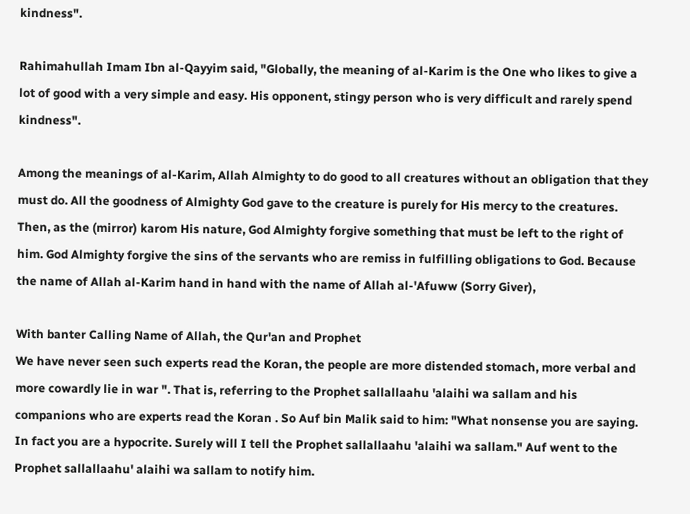kindness".

Rahimahullah Imam Ibn al-Qayyim said, "Globally, the meaning of al-Karim is the One who likes to give a lot of good with a very simple and easy. His opponent, stingy person who is very difficult and rarely spend kindness".

Among the meanings of al-Karim, Allah Almighty to do good to all creatures without an obligation that they must do. All the goodness of Almighty God gave to the creature is purely for His mercy to the creatures. Then, as the (mirror) karom His nature, God Almighty forgive something that must be left to the right of him. God Almighty forgive the sins of the servants who are remiss in fulfilling obligations to God. Because the name of Allah al-Karim hand in hand with the name of Allah al-'Afuww (Sorry Giver),

With banter Calling Name of Allah, the Qur'an and Prophet
We have never seen such experts read the Koran, the people are more distended stomach, more verbal and more cowardly lie in war ". That is, referring to the Prophet sallallaahu 'alaihi wa sallam and his companions who are experts read the Koran . So Auf bin Malik said to him: "What nonsense you are saying. In fact you are a hypocrite. Surely will I tell the Prophet sallallaahu 'alaihi wa sallam." Auf went to the Prophet sallallaahu' alaihi wa sallam to notify him.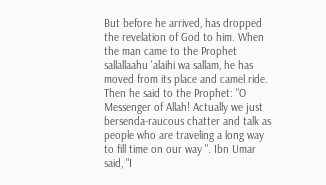But before he arrived, has dropped the revelation of God to him. When the man came to the Prophet sallallaahu 'alaihi wa sallam, he has moved from its place and camel ride. Then he said to the Prophet: "O Messenger of Allah! Actually we just bersenda-raucous chatter and talk as people who are traveling a long way to fill time on our way ". Ibn Umar said, "I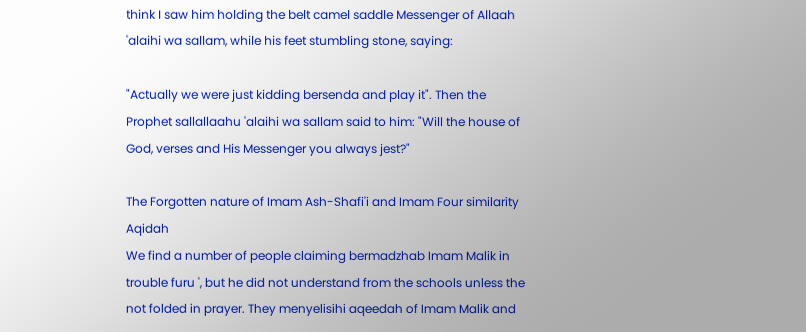think I saw him holding the belt camel saddle Messenger of Allaah 'alaihi wa sallam, while his feet stumbling stone, saying:

"Actually we were just kidding bersenda and play it". Then the Prophet sallallaahu 'alaihi wa sallam said to him: "Will the house of God, verses and His Messenger you always jest?"

The Forgotten nature of Imam Ash-Shafi'i and Imam Four similarity Aqidah
We find a number of people claiming bermadzhab Imam Malik in trouble furu ', but he did not understand from the schools unless the not folded in prayer. They menyelisihi aqeedah of Imam Malik and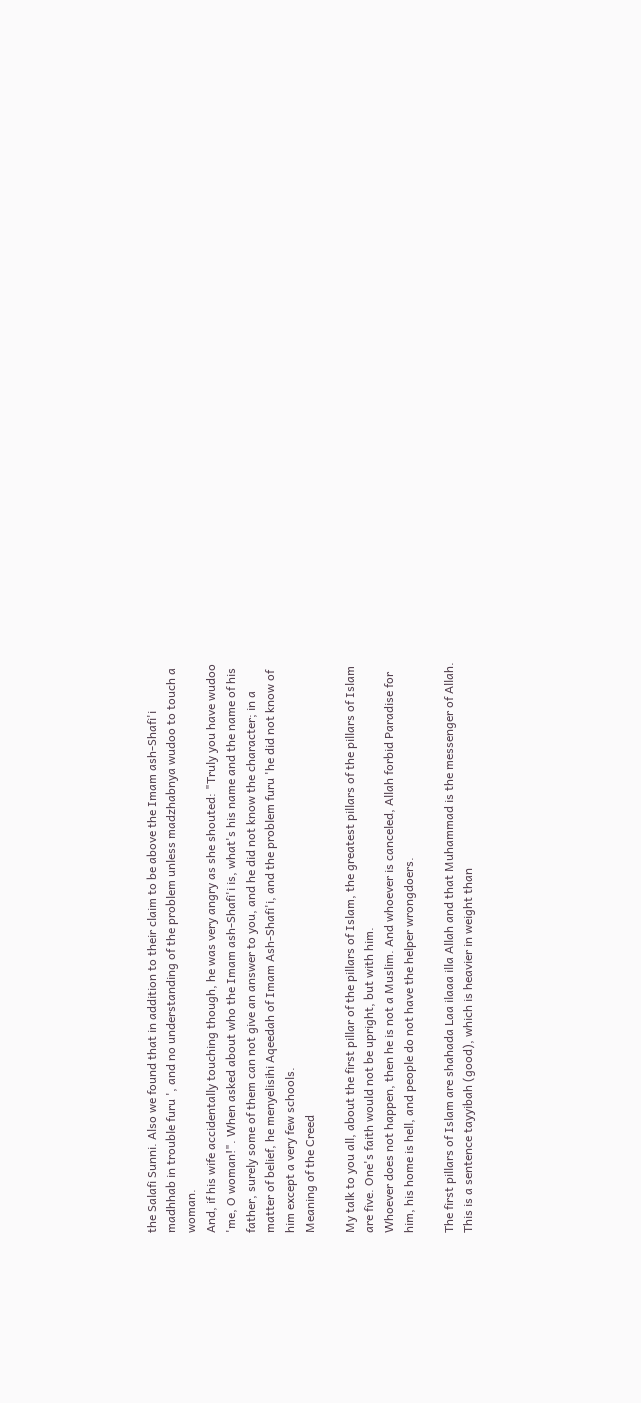the Salafi Sunni. Also we found that in addition to their claim to be above the Imam ash-Shafi'i madhhab in trouble furu ', and no understanding of the problem unless madzhabnya wudoo to touch a woman.
And, if his wife accidentally touching though, he was very angry as she shouted: "Truly you have wudoo 'me, O woman!". When asked about who the Imam ash-Shafi'i is, what's his name and the name of his father, surely some of them can not give an answer to you, and he did not know the character; in a matter of belief, he menyelisihi Aqeedah of Imam Ash-Shafi'i, and the problem furu 'he did not know of him except a very few schools.
Meaning of the Creed

My talk to you all, about the first pillar of the pillars of Islam, the greatest pillars of the pillars of Islam are five. One's faith would not be upright, but with him.
Whoever does not happen, then he is not a Muslim. And whoever is canceled, Allah forbid Paradise for him, his home is hell, and people do not have the helper wrongdoers.

The first pillars of Islam are shahada Laa ilaaa illa Allah and that Muhammad is the messenger of Allah. This is a sentence tayyibah (good), which is heavier in weight than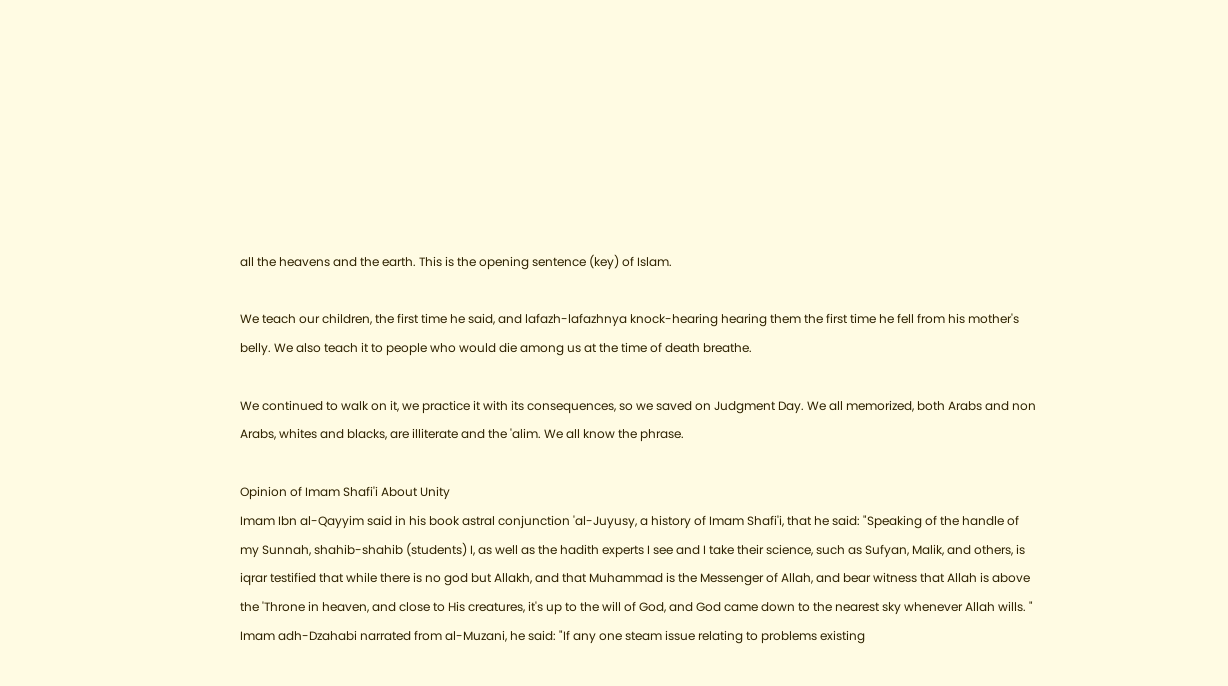all the heavens and the earth. This is the opening sentence (key) of Islam.

We teach our children, the first time he said, and lafazh-lafazhnya knock-hearing hearing them the first time he fell from his mother's belly. We also teach it to people who would die among us at the time of death breathe.

We continued to walk on it, we practice it with its consequences, so we saved on Judgment Day. We all memorized, both Arabs and non Arabs, whites and blacks, are illiterate and the 'alim. We all know the phrase.

Opinion of Imam Shafi'i About Unity
Imam Ibn al-Qayyim said in his book astral conjunction 'al-Juyusy, a history of Imam Shafi'i, that he said: "Speaking of the handle of my Sunnah, shahib-shahib (students) I, as well as the hadith experts I see and I take their science, such as Sufyan, Malik, and others, is iqrar testified that while there is no god but Allakh, and that Muhammad is the Messenger of Allah, and bear witness that Allah is above the 'Throne in heaven, and close to His creatures, it's up to the will of God, and God came down to the nearest sky whenever Allah wills. "
Imam adh-Dzahabi narrated from al-Muzani, he said: "If any one steam issue relating to problems existing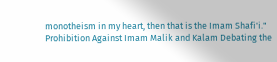monotheism in my heart, then that is the Imam Shafi'i."
Prohibition Against Imam Malik and Kalam Debating the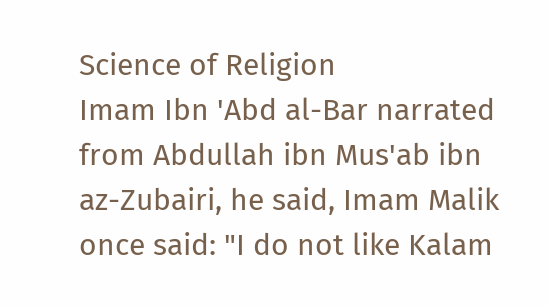Science of Religion
Imam Ibn 'Abd al-Bar narrated from Abdullah ibn Mus'ab ibn az-Zubairi, he said, Imam Malik once said: "I do not like Kalam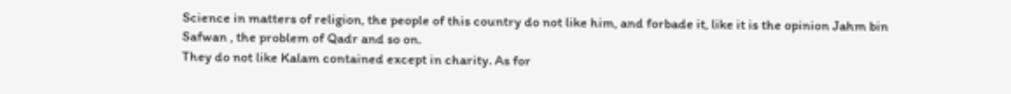Science in matters of religion, the people of this country do not like him, and forbade it, like it is the opinion Jahm bin Safwan , the problem of Qadr and so on.
They do not like Kalam contained except in charity. As for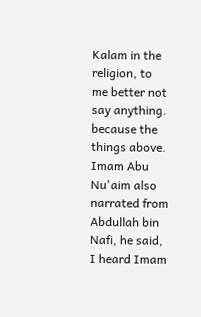Kalam in the religion, to me better not say anything. because the things above. Imam Abu Nu'aim also narrated from Abdullah bin Nafi, he said, I heard Imam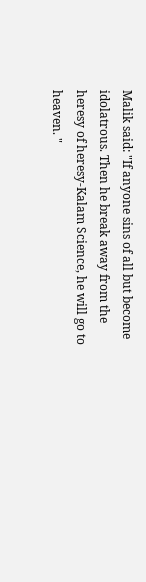Malik said: "If anyone sins of all but become idolatrous. Then he break away from the heresy of heresy-Kalam Science, he will go to heaven. "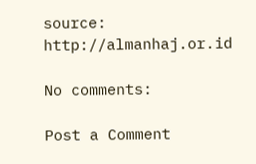source: http://almanhaj.or.id

No comments:

Post a Comment